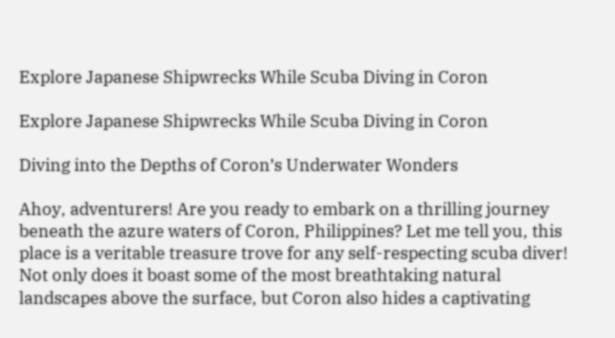Explore Japanese Shipwrecks While Scuba Diving in Coron

Explore Japanese Shipwrecks While Scuba Diving in Coron

Diving into the Depths of Coron’s Underwater Wonders

Ahoy, adventurers! Are you ready to embark on a thrilling journey beneath the azure waters of Coron, Philippines? Let me tell you, this place is a veritable treasure trove for any self-respecting scuba diver!  Not only does it boast some of the most breathtaking natural landscapes above the surface, but Coron also hides a captivating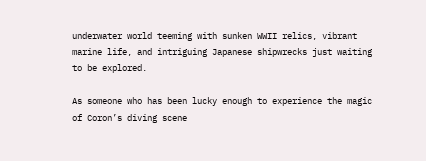underwater world teeming with sunken WWII relics, vibrant marine life, and intriguing Japanese shipwrecks just waiting to be explored.

As someone who has been lucky enough to experience the magic of Coron’s diving scene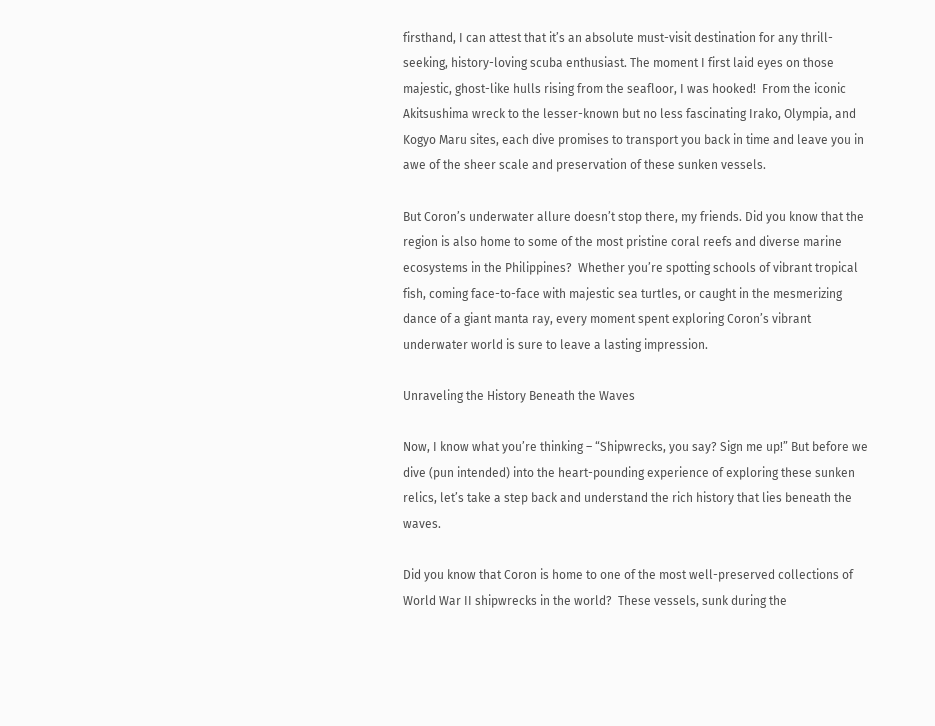firsthand, I can attest that it’s an absolute must-visit destination for any thrill-seeking, history-loving scuba enthusiast. The moment I first laid eyes on those majestic, ghost-like hulls rising from the seafloor, I was hooked!  From the iconic Akitsushima wreck to the lesser-known but no less fascinating Irako, Olympia, and Kogyo Maru sites, each dive promises to transport you back in time and leave you in awe of the sheer scale and preservation of these sunken vessels.

But Coron’s underwater allure doesn’t stop there, my friends. Did you know that the region is also home to some of the most pristine coral reefs and diverse marine ecosystems in the Philippines?  Whether you’re spotting schools of vibrant tropical fish, coming face-to-face with majestic sea turtles, or caught in the mesmerizing dance of a giant manta ray, every moment spent exploring Coron’s vibrant underwater world is sure to leave a lasting impression.

Unraveling the History Beneath the Waves

Now, I know what you’re thinking – “Shipwrecks, you say? Sign me up!” But before we dive (pun intended) into the heart-pounding experience of exploring these sunken relics, let’s take a step back and understand the rich history that lies beneath the waves.

Did you know that Coron is home to one of the most well-preserved collections of World War II shipwrecks in the world?  These vessels, sunk during the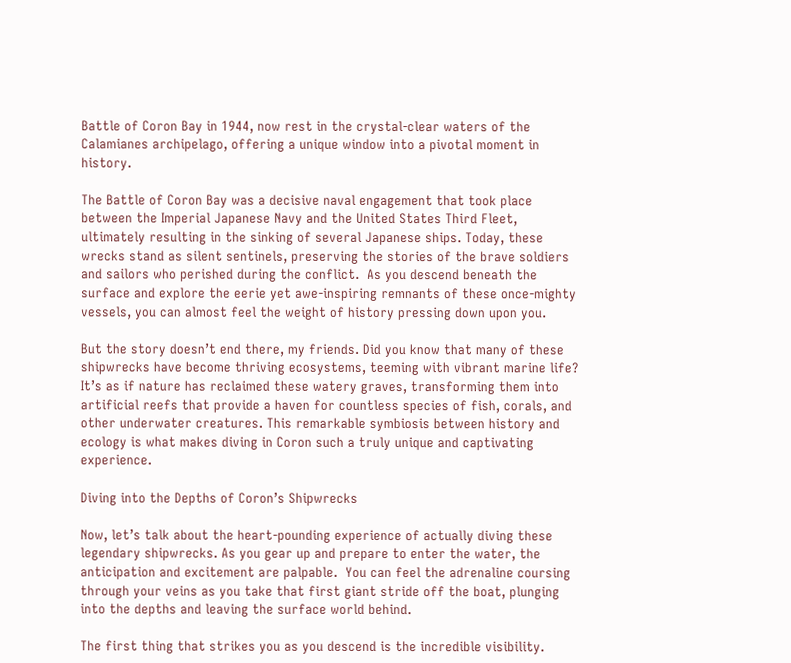Battle of Coron Bay in 1944, now rest in the crystal-clear waters of the Calamianes archipelago, offering a unique window into a pivotal moment in history.

The Battle of Coron Bay was a decisive naval engagement that took place between the Imperial Japanese Navy and the United States Third Fleet, ultimately resulting in the sinking of several Japanese ships. Today, these wrecks stand as silent sentinels, preserving the stories of the brave soldiers and sailors who perished during the conflict.  As you descend beneath the surface and explore the eerie yet awe-inspiring remnants of these once-mighty vessels, you can almost feel the weight of history pressing down upon you.

But the story doesn’t end there, my friends. Did you know that many of these shipwrecks have become thriving ecosystems, teeming with vibrant marine life?  It’s as if nature has reclaimed these watery graves, transforming them into artificial reefs that provide a haven for countless species of fish, corals, and other underwater creatures. This remarkable symbiosis between history and ecology is what makes diving in Coron such a truly unique and captivating experience.

Diving into the Depths of Coron’s Shipwrecks

Now, let’s talk about the heart-pounding experience of actually diving these legendary shipwrecks. As you gear up and prepare to enter the water, the anticipation and excitement are palpable.  You can feel the adrenaline coursing through your veins as you take that first giant stride off the boat, plunging into the depths and leaving the surface world behind.

The first thing that strikes you as you descend is the incredible visibility.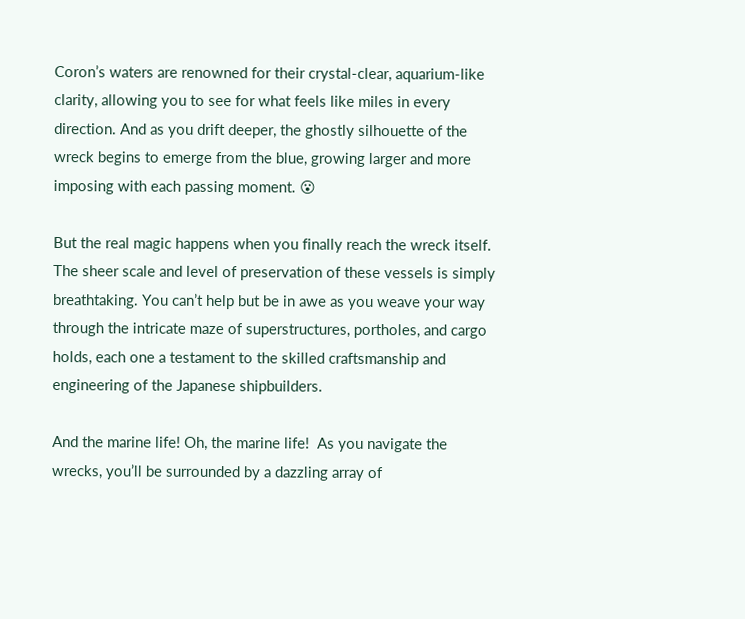Coron’s waters are renowned for their crystal-clear, aquarium-like clarity, allowing you to see for what feels like miles in every direction. And as you drift deeper, the ghostly silhouette of the wreck begins to emerge from the blue, growing larger and more imposing with each passing moment. 😮

But the real magic happens when you finally reach the wreck itself.  The sheer scale and level of preservation of these vessels is simply breathtaking. You can’t help but be in awe as you weave your way through the intricate maze of superstructures, portholes, and cargo holds, each one a testament to the skilled craftsmanship and engineering of the Japanese shipbuilders.

And the marine life! Oh, the marine life!  As you navigate the wrecks, you’ll be surrounded by a dazzling array of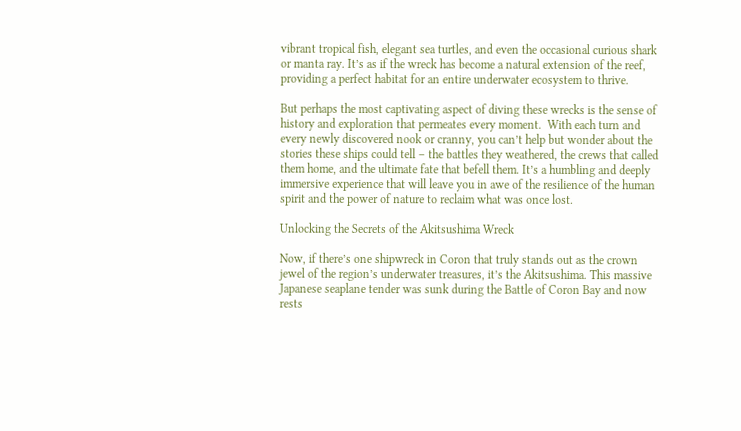vibrant tropical fish, elegant sea turtles, and even the occasional curious shark or manta ray. It’s as if the wreck has become a natural extension of the reef, providing a perfect habitat for an entire underwater ecosystem to thrive.

But perhaps the most captivating aspect of diving these wrecks is the sense of history and exploration that permeates every moment.  With each turn and every newly discovered nook or cranny, you can’t help but wonder about the stories these ships could tell – the battles they weathered, the crews that called them home, and the ultimate fate that befell them. It’s a humbling and deeply immersive experience that will leave you in awe of the resilience of the human spirit and the power of nature to reclaim what was once lost.

Unlocking the Secrets of the Akitsushima Wreck

Now, if there’s one shipwreck in Coron that truly stands out as the crown jewel of the region’s underwater treasures, it’s the Akitsushima. This massive Japanese seaplane tender was sunk during the Battle of Coron Bay and now rests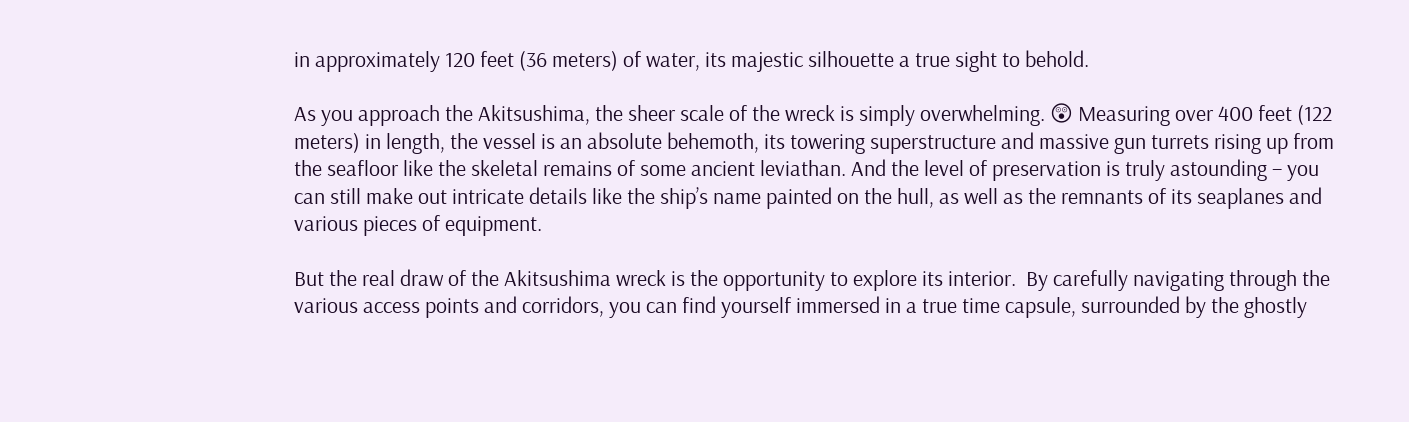in approximately 120 feet (36 meters) of water, its majestic silhouette a true sight to behold.

As you approach the Akitsushima, the sheer scale of the wreck is simply overwhelming. 😲 Measuring over 400 feet (122 meters) in length, the vessel is an absolute behemoth, its towering superstructure and massive gun turrets rising up from the seafloor like the skeletal remains of some ancient leviathan. And the level of preservation is truly astounding – you can still make out intricate details like the ship’s name painted on the hull, as well as the remnants of its seaplanes and various pieces of equipment.

But the real draw of the Akitsushima wreck is the opportunity to explore its interior.  By carefully navigating through the various access points and corridors, you can find yourself immersed in a true time capsule, surrounded by the ghostly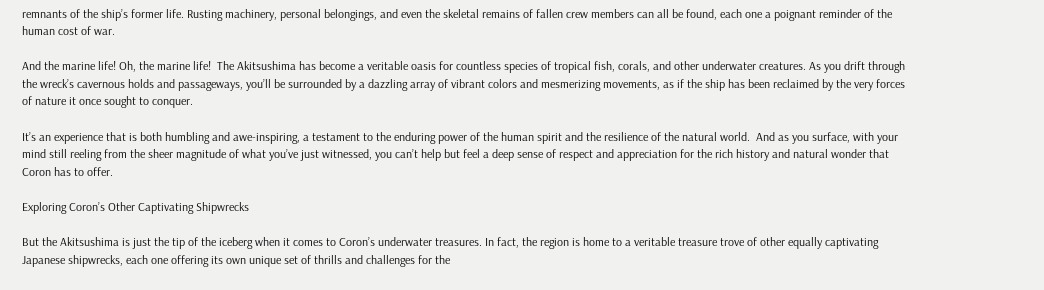remnants of the ship’s former life. Rusting machinery, personal belongings, and even the skeletal remains of fallen crew members can all be found, each one a poignant reminder of the human cost of war.

And the marine life! Oh, the marine life!  The Akitsushima has become a veritable oasis for countless species of tropical fish, corals, and other underwater creatures. As you drift through the wreck’s cavernous holds and passageways, you’ll be surrounded by a dazzling array of vibrant colors and mesmerizing movements, as if the ship has been reclaimed by the very forces of nature it once sought to conquer.

It’s an experience that is both humbling and awe-inspiring, a testament to the enduring power of the human spirit and the resilience of the natural world.  And as you surface, with your mind still reeling from the sheer magnitude of what you’ve just witnessed, you can’t help but feel a deep sense of respect and appreciation for the rich history and natural wonder that Coron has to offer.

Exploring Coron’s Other Captivating Shipwrecks

But the Akitsushima is just the tip of the iceberg when it comes to Coron’s underwater treasures. In fact, the region is home to a veritable treasure trove of other equally captivating Japanese shipwrecks, each one offering its own unique set of thrills and challenges for the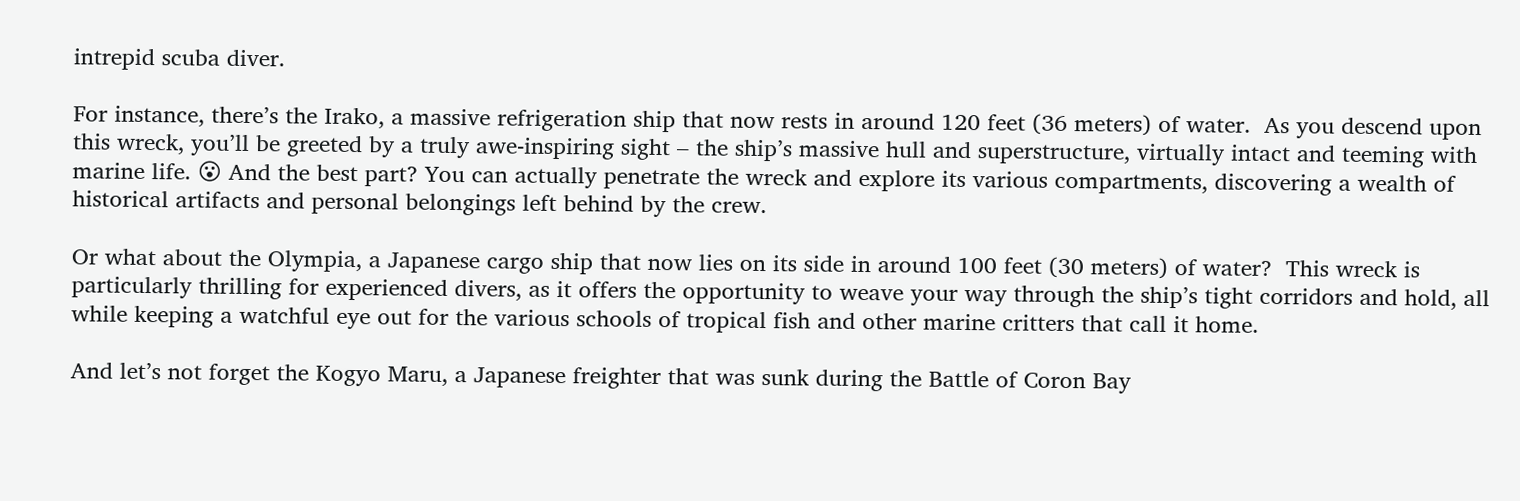intrepid scuba diver.

For instance, there’s the Irako, a massive refrigeration ship that now rests in around 120 feet (36 meters) of water.  As you descend upon this wreck, you’ll be greeted by a truly awe-inspiring sight – the ship’s massive hull and superstructure, virtually intact and teeming with marine life. 😮 And the best part? You can actually penetrate the wreck and explore its various compartments, discovering a wealth of historical artifacts and personal belongings left behind by the crew.

Or what about the Olympia, a Japanese cargo ship that now lies on its side in around 100 feet (30 meters) of water?  This wreck is particularly thrilling for experienced divers, as it offers the opportunity to weave your way through the ship’s tight corridors and hold, all while keeping a watchful eye out for the various schools of tropical fish and other marine critters that call it home.

And let’s not forget the Kogyo Maru, a Japanese freighter that was sunk during the Battle of Coron Bay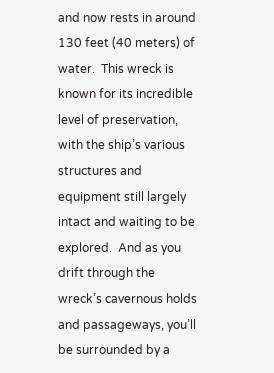and now rests in around 130 feet (40 meters) of water.  This wreck is known for its incredible level of preservation, with the ship’s various structures and equipment still largely intact and waiting to be explored.  And as you drift through the wreck’s cavernous holds and passageways, you’ll be surrounded by a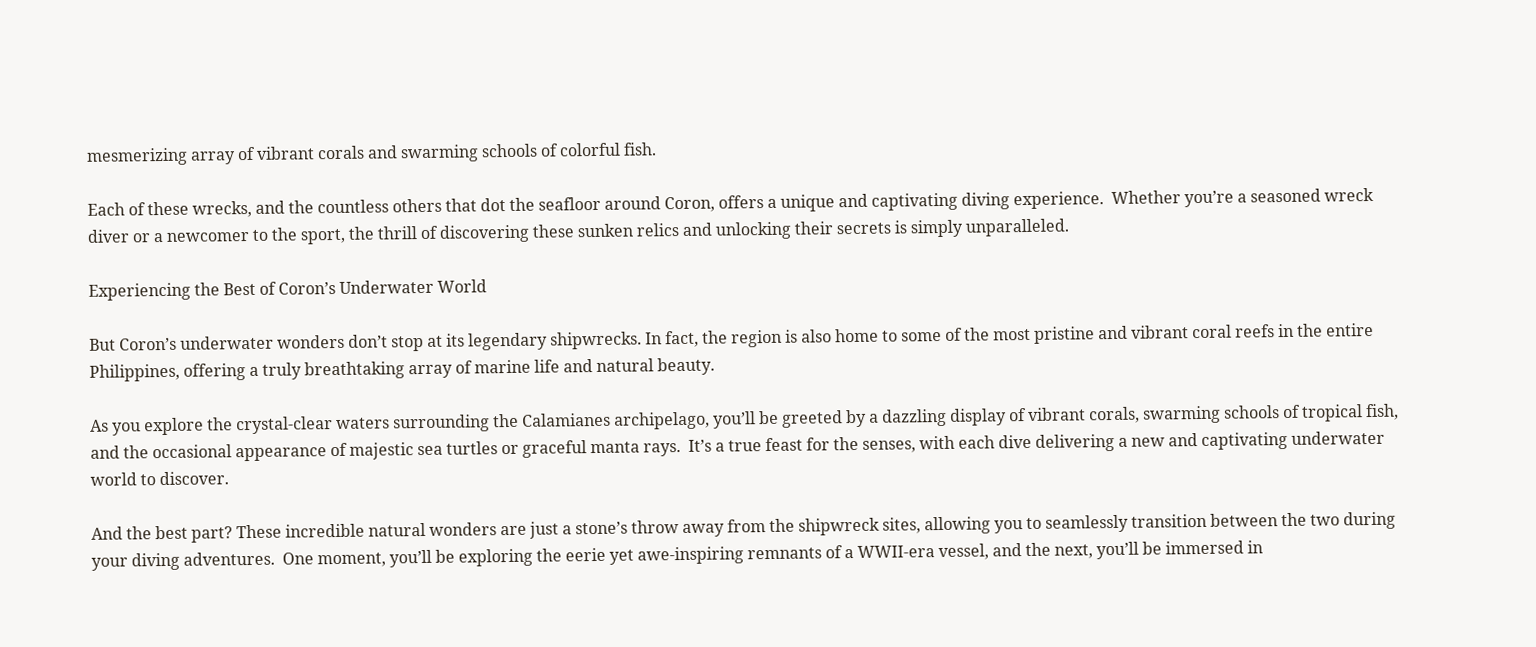mesmerizing array of vibrant corals and swarming schools of colorful fish.

Each of these wrecks, and the countless others that dot the seafloor around Coron, offers a unique and captivating diving experience.  Whether you’re a seasoned wreck diver or a newcomer to the sport, the thrill of discovering these sunken relics and unlocking their secrets is simply unparalleled.

Experiencing the Best of Coron’s Underwater World

But Coron’s underwater wonders don’t stop at its legendary shipwrecks. In fact, the region is also home to some of the most pristine and vibrant coral reefs in the entire Philippines, offering a truly breathtaking array of marine life and natural beauty.

As you explore the crystal-clear waters surrounding the Calamianes archipelago, you’ll be greeted by a dazzling display of vibrant corals, swarming schools of tropical fish, and the occasional appearance of majestic sea turtles or graceful manta rays.  It’s a true feast for the senses, with each dive delivering a new and captivating underwater world to discover.

And the best part? These incredible natural wonders are just a stone’s throw away from the shipwreck sites, allowing you to seamlessly transition between the two during your diving adventures.  One moment, you’ll be exploring the eerie yet awe-inspiring remnants of a WWII-era vessel, and the next, you’ll be immersed in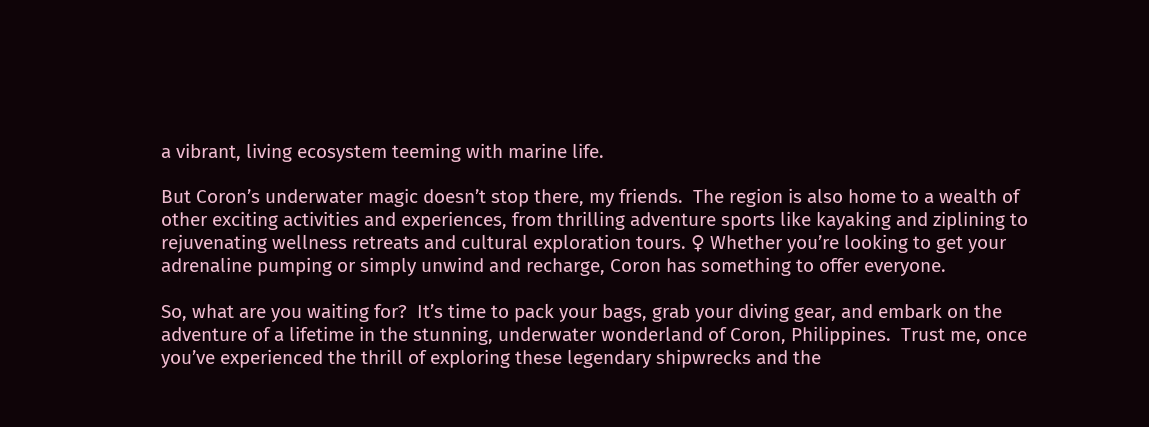a vibrant, living ecosystem teeming with marine life.

But Coron’s underwater magic doesn’t stop there, my friends.  The region is also home to a wealth of other exciting activities and experiences, from thrilling adventure sports like kayaking and ziplining to rejuvenating wellness retreats and cultural exploration tours. ♀ Whether you’re looking to get your adrenaline pumping or simply unwind and recharge, Coron has something to offer everyone.

So, what are you waiting for?  It’s time to pack your bags, grab your diving gear, and embark on the adventure of a lifetime in the stunning, underwater wonderland of Coron, Philippines.  Trust me, once you’ve experienced the thrill of exploring these legendary shipwrecks and the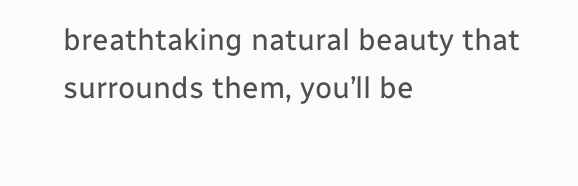breathtaking natural beauty that surrounds them, you’ll be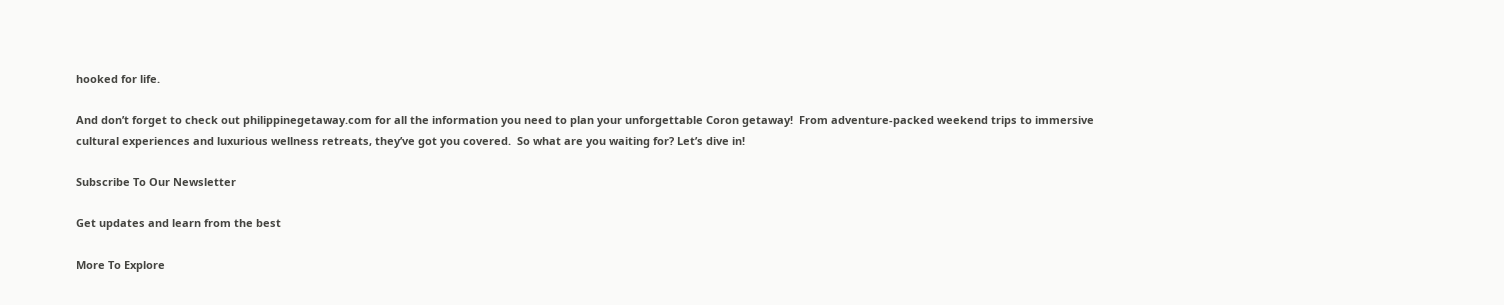hooked for life.

And don’t forget to check out philippinegetaway.com for all the information you need to plan your unforgettable Coron getaway!  From adventure-packed weekend trips to immersive cultural experiences and luxurious wellness retreats, they’ve got you covered.  So what are you waiting for? Let’s dive in!

Subscribe To Our Newsletter

Get updates and learn from the best

More To Explore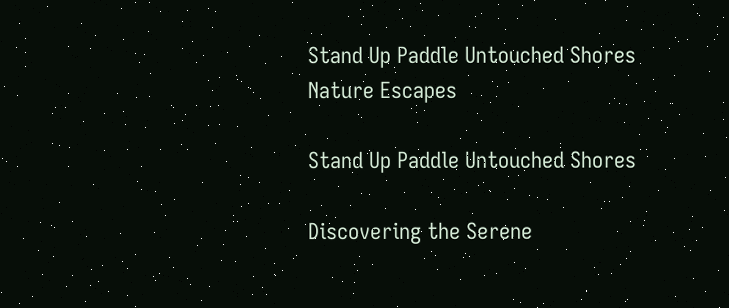Stand Up Paddle Untouched Shores
Nature Escapes

Stand Up Paddle Untouched Shores

Discovering the Serene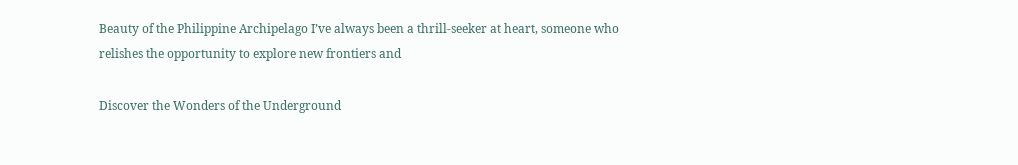Beauty of the Philippine Archipelago I’ve always been a thrill-seeker at heart, someone who relishes the opportunity to explore new frontiers and

Discover the Wonders of the Underground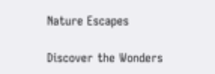Nature Escapes

Discover the Wonders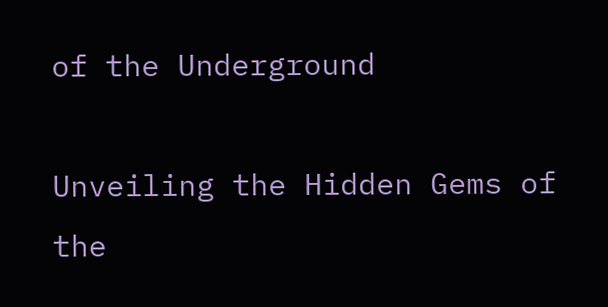of the Underground

Unveiling the Hidden Gems of the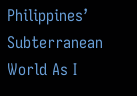Philippines’ Subterranean World As I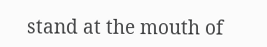stand at the mouth of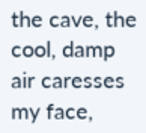the cave, the cool, damp air caresses my face,